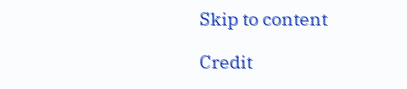Skip to content

Credit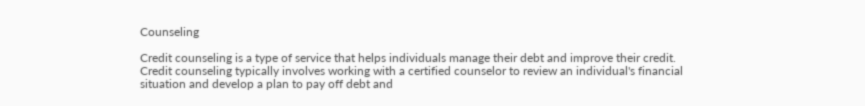Counseling

Credit counseling is a type of service that helps individuals manage their debt and improve their credit. Credit counseling typically involves working with a certified counselor to review an individual's financial situation and develop a plan to pay off debt and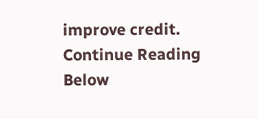improve credit. Continue Reading Below